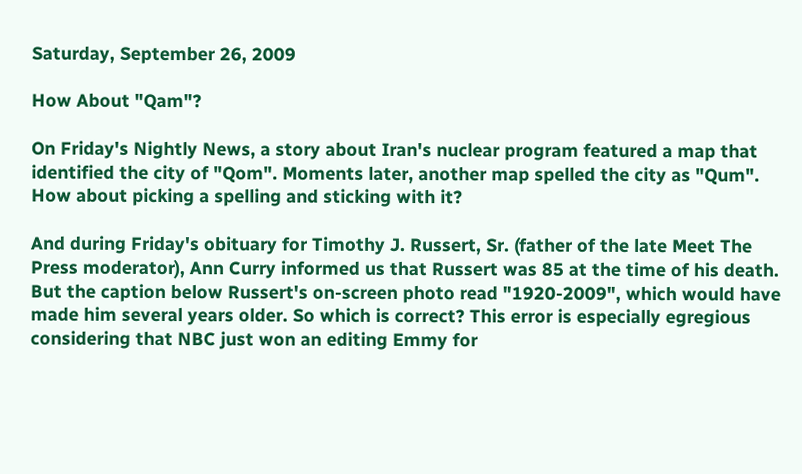Saturday, September 26, 2009

How About "Qam"?

On Friday's Nightly News, a story about Iran's nuclear program featured a map that identified the city of "Qom". Moments later, another map spelled the city as "Qum". How about picking a spelling and sticking with it?

And during Friday's obituary for Timothy J. Russert, Sr. (father of the late Meet The Press moderator), Ann Curry informed us that Russert was 85 at the time of his death. But the caption below Russert's on-screen photo read "1920-2009", which would have made him several years older. So which is correct? This error is especially egregious considering that NBC just won an editing Emmy for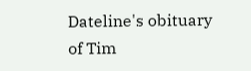Dateline's obituary of Tim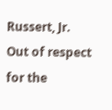Russert, Jr. Out of respect for the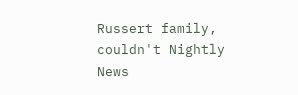Russert family, couldn't Nightly News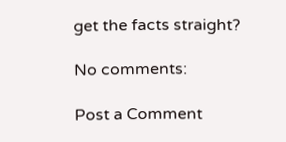get the facts straight?

No comments:

Post a Comment